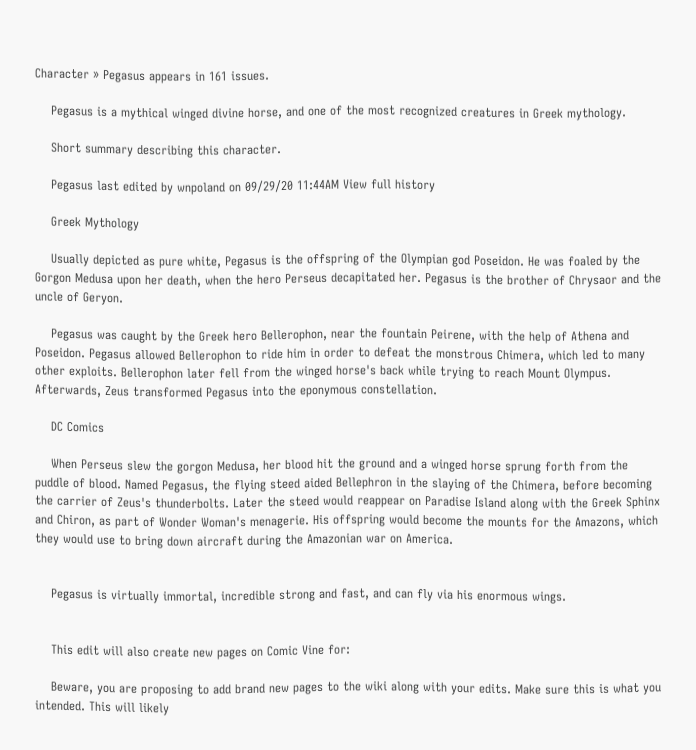Character » Pegasus appears in 161 issues.

    Pegasus is a mythical winged divine horse, and one of the most recognized creatures in Greek mythology.

    Short summary describing this character.

    Pegasus last edited by wnpoland on 09/29/20 11:44AM View full history

    Greek Mythology

    Usually depicted as pure white, Pegasus is the offspring of the Olympian god Poseidon. He was foaled by the Gorgon Medusa upon her death, when the hero Perseus decapitated her. Pegasus is the brother of Chrysaor and the uncle of Geryon.

    Pegasus was caught by the Greek hero Bellerophon, near the fountain Peirene, with the help of Athena and Poseidon. Pegasus allowed Bellerophon to ride him in order to defeat the monstrous Chimera, which led to many other exploits. Bellerophon later fell from the winged horse's back while trying to reach Mount Olympus. Afterwards, Zeus transformed Pegasus into the eponymous constellation.

    DC Comics

    When Perseus slew the gorgon Medusa, her blood hit the ground and a winged horse sprung forth from the puddle of blood. Named Pegasus, the flying steed aided Bellephron in the slaying of the Chimera, before becoming the carrier of Zeus's thunderbolts. Later the steed would reappear on Paradise Island along with the Greek Sphinx and Chiron, as part of Wonder Woman's menagerie. His offspring would become the mounts for the Amazons, which they would use to bring down aircraft during the Amazonian war on America.


    Pegasus is virtually immortal, incredible strong and fast, and can fly via his enormous wings.


    This edit will also create new pages on Comic Vine for:

    Beware, you are proposing to add brand new pages to the wiki along with your edits. Make sure this is what you intended. This will likely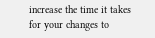increase the time it takes for your changes to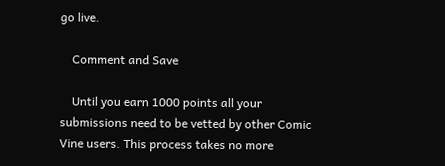go live.

    Comment and Save

    Until you earn 1000 points all your submissions need to be vetted by other Comic Vine users. This process takes no more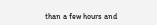than a few hours and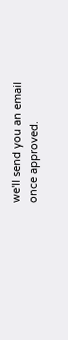we'll send you an email once approved.